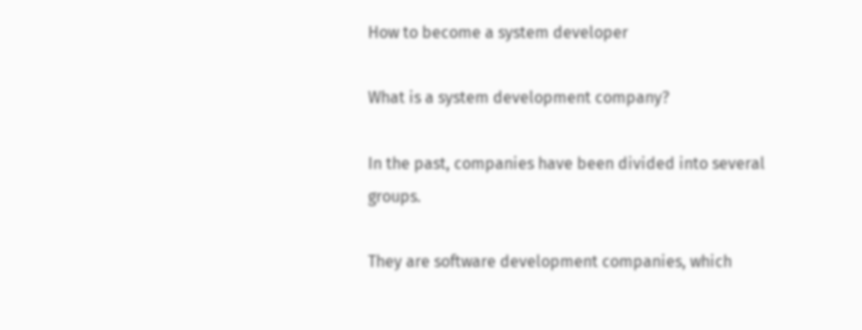How to become a system developer

What is a system development company?

In the past, companies have been divided into several groups.

They are software development companies, which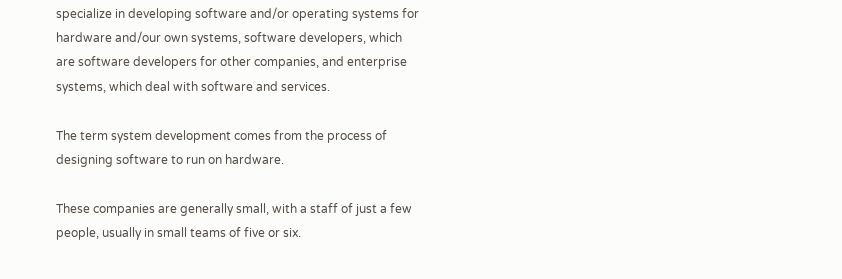specialize in developing software and/or operating systems for hardware and/our own systems, software developers, which are software developers for other companies, and enterprise systems, which deal with software and services.

The term system development comes from the process of designing software to run on hardware.

These companies are generally small, with a staff of just a few people, usually in small teams of five or six.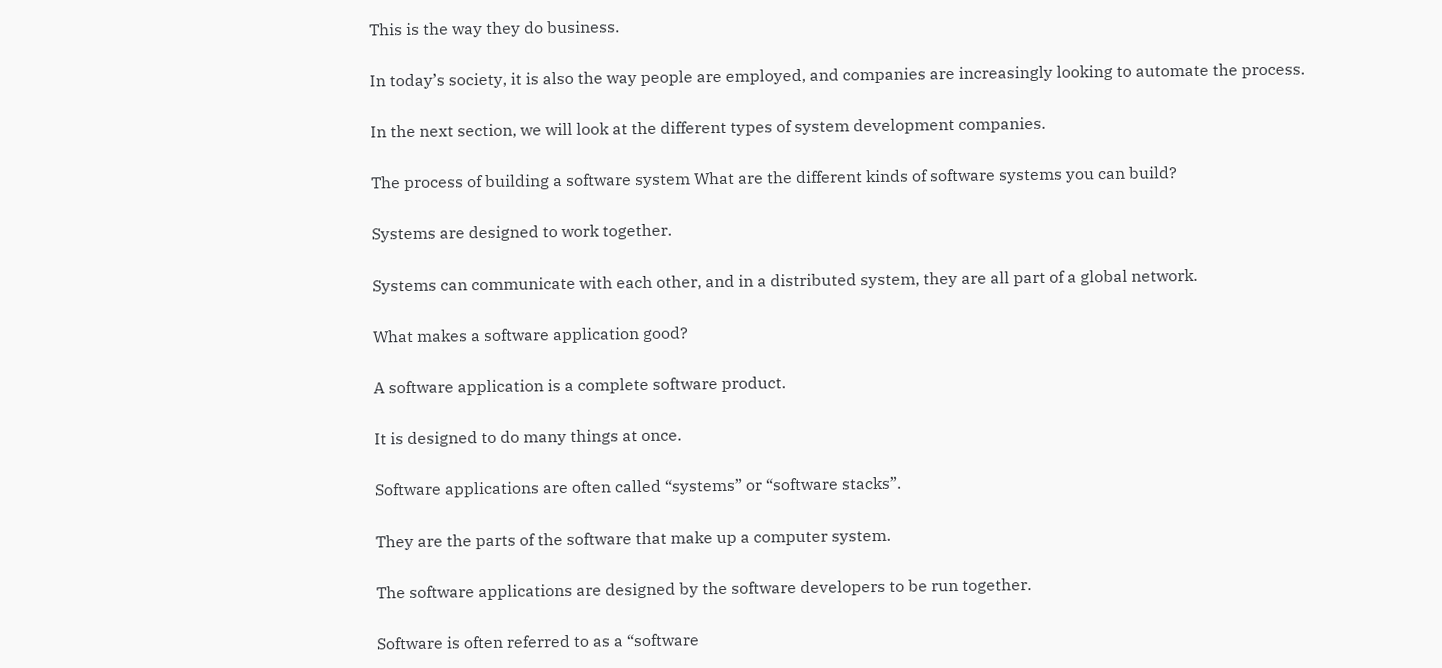This is the way they do business.

In today’s society, it is also the way people are employed, and companies are increasingly looking to automate the process.

In the next section, we will look at the different types of system development companies.

The process of building a software system What are the different kinds of software systems you can build?

Systems are designed to work together.

Systems can communicate with each other, and in a distributed system, they are all part of a global network.

What makes a software application good?

A software application is a complete software product.

It is designed to do many things at once.

Software applications are often called “systems” or “software stacks”.

They are the parts of the software that make up a computer system.

The software applications are designed by the software developers to be run together.

Software is often referred to as a “software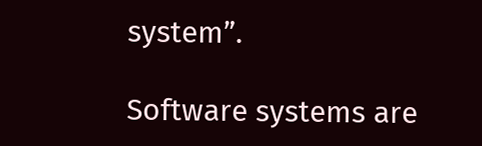system”.

Software systems are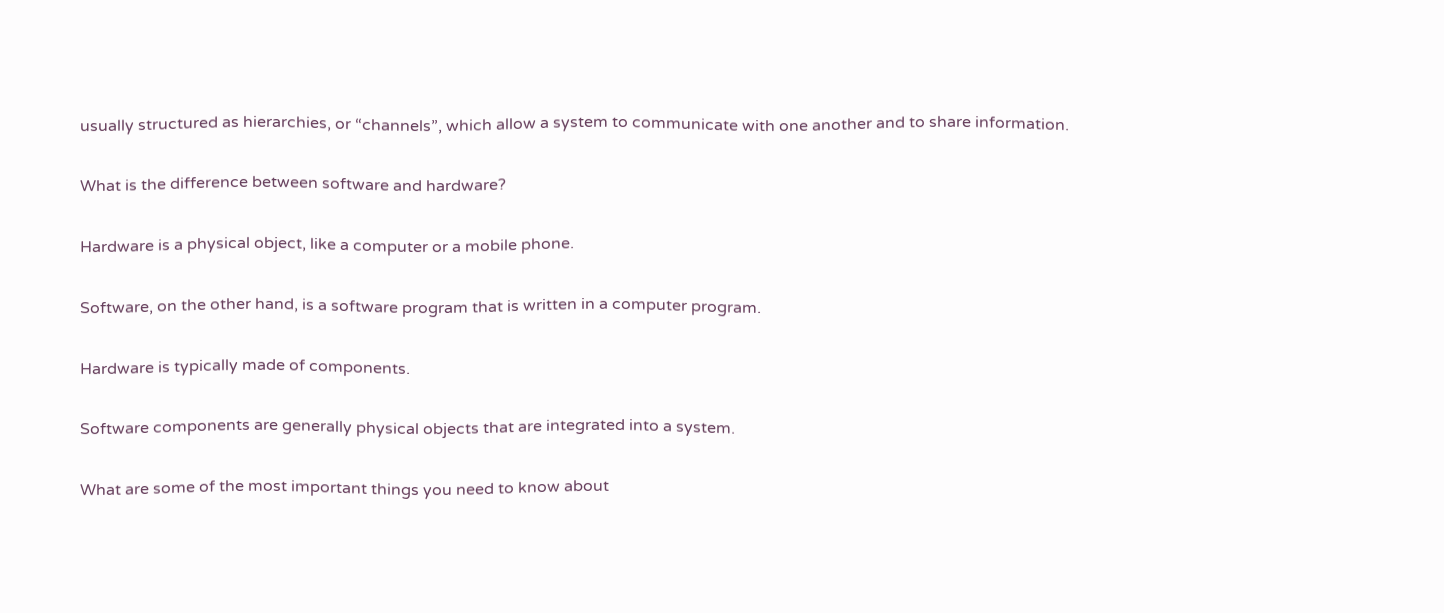usually structured as hierarchies, or “channels”, which allow a system to communicate with one another and to share information.

What is the difference between software and hardware?

Hardware is a physical object, like a computer or a mobile phone.

Software, on the other hand, is a software program that is written in a computer program.

Hardware is typically made of components.

Software components are generally physical objects that are integrated into a system.

What are some of the most important things you need to know about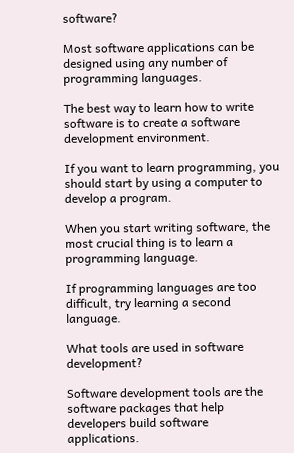software?

Most software applications can be designed using any number of programming languages.

The best way to learn how to write software is to create a software development environment.

If you want to learn programming, you should start by using a computer to develop a program.

When you start writing software, the most crucial thing is to learn a programming language.

If programming languages are too difficult, try learning a second language.

What tools are used in software development?

Software development tools are the software packages that help developers build software applications.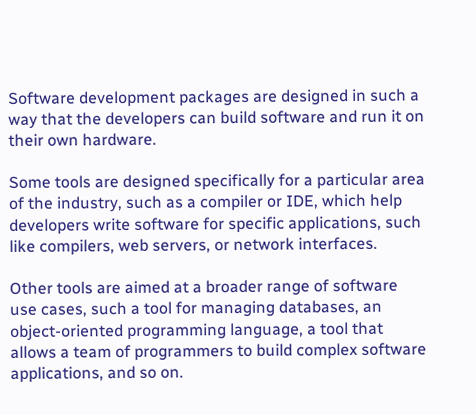Software development packages are designed in such a way that the developers can build software and run it on their own hardware.

Some tools are designed specifically for a particular area of the industry, such as a compiler or IDE, which help developers write software for specific applications, such like compilers, web servers, or network interfaces.

Other tools are aimed at a broader range of software use cases, such a tool for managing databases, an object-oriented programming language, a tool that allows a team of programmers to build complex software applications, and so on.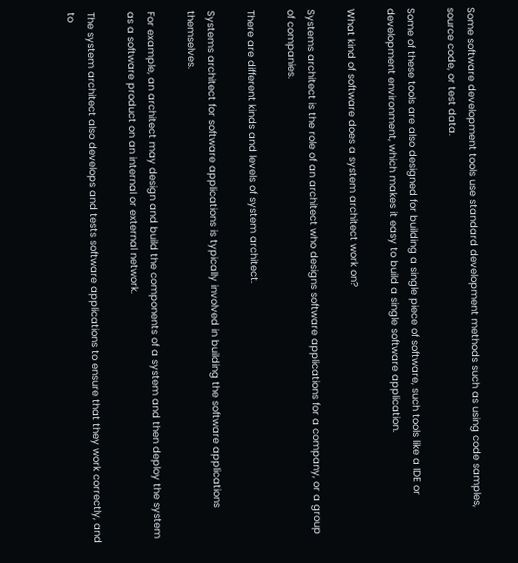Some software development tools use standard development methods such as using code samples, source code, or test data.

Some of these tools are also designed for building a single piece of software, such tools like a IDE or development environment, which makes it easy to build a single software application.

What kind of software does a system architect work on?

Systems architect is the role of an architect who designs software applications for a company, or a group of companies.

There are different kinds and levels of system architect.

Systems architect for software applications is typically involved in building the software applications themselves.

For example, an architect may design and build the components of a system and then deploy the system as a software product on an internal or external network.

The system architect also develops and tests software applications to ensure that they work correctly, and to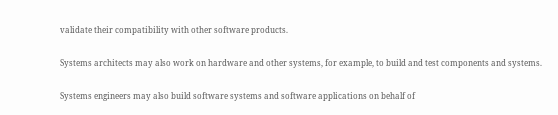validate their compatibility with other software products.

Systems architects may also work on hardware and other systems, for example, to build and test components and systems.

Systems engineers may also build software systems and software applications on behalf of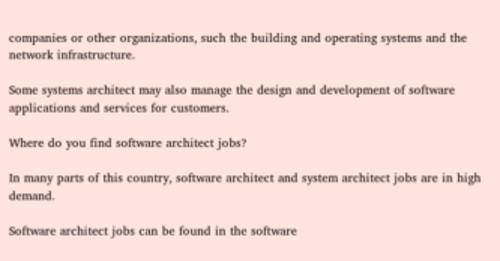companies or other organizations, such the building and operating systems and the network infrastructure.

Some systems architect may also manage the design and development of software applications and services for customers.

Where do you find software architect jobs?

In many parts of this country, software architect and system architect jobs are in high demand.

Software architect jobs can be found in the software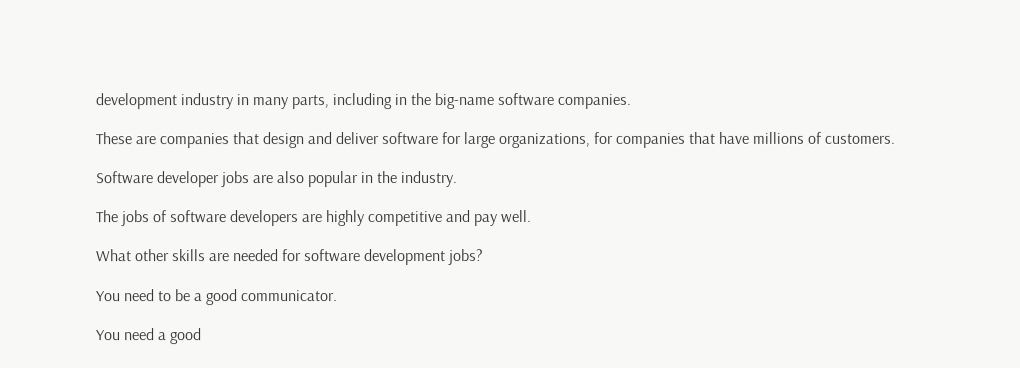development industry in many parts, including in the big-name software companies.

These are companies that design and deliver software for large organizations, for companies that have millions of customers.

Software developer jobs are also popular in the industry.

The jobs of software developers are highly competitive and pay well.

What other skills are needed for software development jobs?

You need to be a good communicator.

You need a good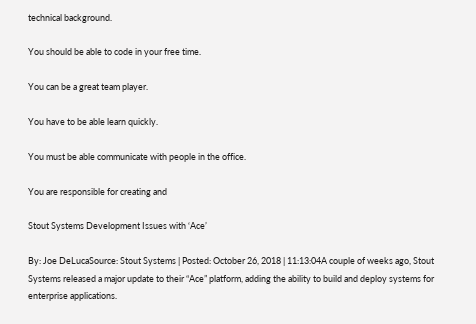technical background.

You should be able to code in your free time.

You can be a great team player.

You have to be able learn quickly.

You must be able communicate with people in the office.

You are responsible for creating and

Stout Systems Development Issues with ‘Ace’

By: Joe DeLucaSource: Stout Systems | Posted: October 26, 2018 | 11:13:04A couple of weeks ago, Stout Systems released a major update to their “Ace” platform, adding the ability to build and deploy systems for enterprise applications.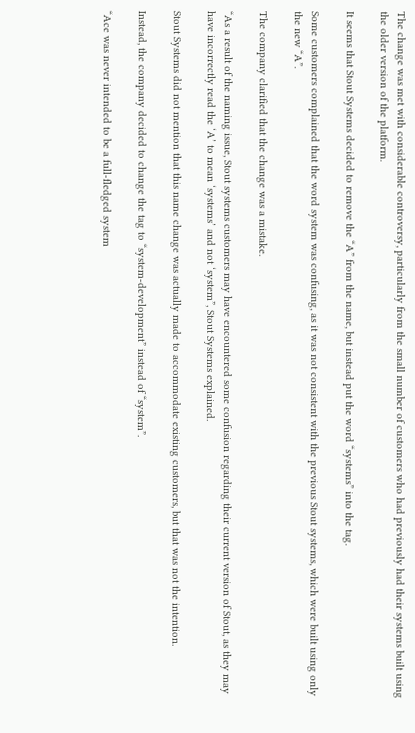The change was met with considerable controversy, particularly from the small number of customers who had previously had their systems built using the older version of the platform.

It seems that Stout Systems decided to remove the “A” from the name, but instead put the word “systems” into the tag.

Some customers complained that the word system was confusing, as it was not consistent with the previous Stout systems, which were built using only the new “A”.

The company clarified that the change was a mistake.

“As a result of the naming issue, Stout systems customers may have encountered some confusion regarding their current version of Stout, as they may have incorrectly read the ‘A’ to mean ‘systems’ and not ‘system”, Stout Systems explained.

Stout Systems did not mention that this name change was actually made to accommodate existing customers, but that was not the intention.

Instead, the company decided to change the tag to “system-development” instead of “system”.

“Ace was never intended to be a full-fledged system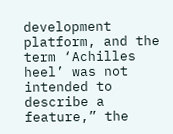development platform, and the term ‘Achilles heel’ was not intended to describe a feature,” the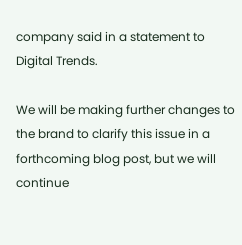company said in a statement to Digital Trends.

We will be making further changes to the brand to clarify this issue in a forthcoming blog post, but we will continue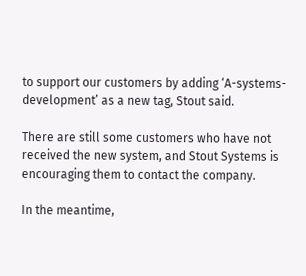to support our customers by adding ‘A-systems-development’ as a new tag, Stout said.

There are still some customers who have not received the new system, and Stout Systems is encouraging them to contact the company.

In the meantime,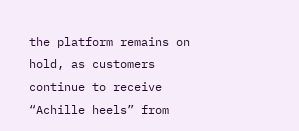the platform remains on hold, as customers continue to receive “Achille heels” from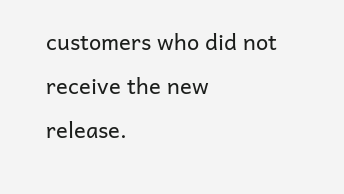customers who did not receive the new release.